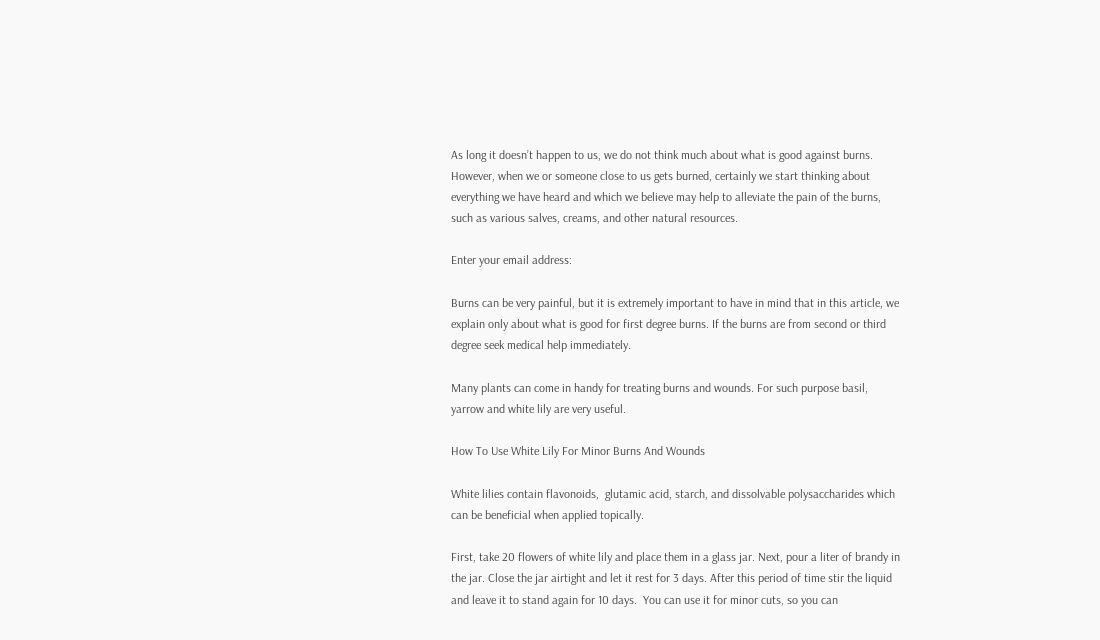As long it doesn’t happen to us, we do not think much about what is good against burns. However, when we or someone close to us gets burned, certainly we start thinking about everything we have heard and which we believe may help to alleviate the pain of the burns, such as various salves, creams, and other natural resources.

Enter your email address:

Burns can be very painful, but it is extremely important to have in mind that in this article, we explain only about what is good for first degree burns. If the burns are from second or third degree seek medical help immediately.

Many plants can come in handy for treating burns and wounds. For such purpose basil, yarrow and white lily are very useful.

How To Use White Lily For Minor Burns And Wounds

White lilies contain flavonoids,  glutamic acid, starch, and dissolvable polysaccharides which can be beneficial when applied topically.

First, take 20 flowers of white lily and place them in a glass jar. Next, pour a liter of brandy in the jar. Close the jar airtight and let it rest for 3 days. After this period of time stir the liquid and leave it to stand again for 10 days.  You can use it for minor cuts, so you can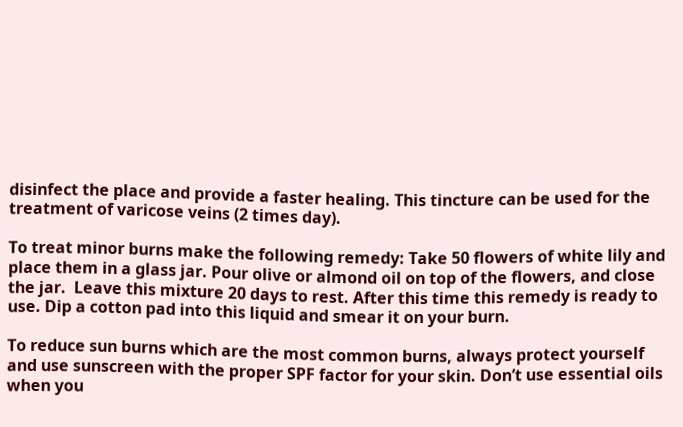disinfect the place and provide a faster healing. This tincture can be used for the treatment of varicose veins (2 times day).

To treat minor burns make the following remedy: Take 50 flowers of white lily and place them in a glass jar. Pour olive or almond oil on top of the flowers, and close the jar.  Leave this mixture 20 days to rest. After this time this remedy is ready to use. Dip a cotton pad into this liquid and smear it on your burn.

To reduce sun burns which are the most common burns, always protect yourself and use sunscreen with the proper SPF factor for your skin. Don’t use essential oils when you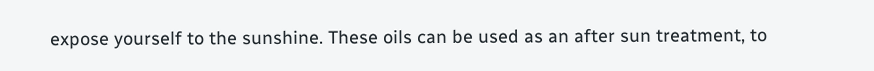expose yourself to the sunshine. These oils can be used as an after sun treatment, to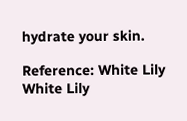hydrate your skin.

Reference: White Lily
White Lily